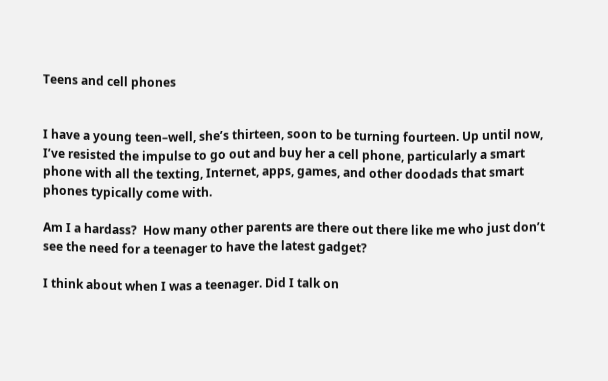Teens and cell phones


I have a young teen–well, she’s thirteen, soon to be turning fourteen. Up until now, I’ve resisted the impulse to go out and buy her a cell phone, particularly a smart phone with all the texting, Internet, apps, games, and other doodads that smart phones typically come with.

Am I a hardass?  How many other parents are there out there like me who just don’t see the need for a teenager to have the latest gadget?

I think about when I was a teenager. Did I talk on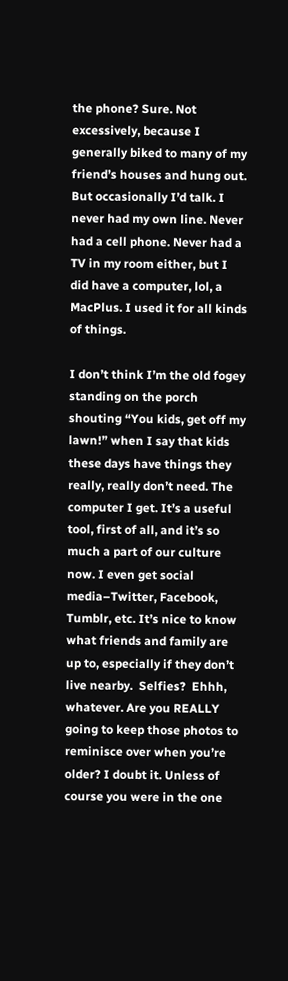the phone? Sure. Not excessively, because I generally biked to many of my friend’s houses and hung out. But occasionally I’d talk. I never had my own line. Never had a cell phone. Never had a TV in my room either, but I did have a computer, lol, a MacPlus. I used it for all kinds of things.

I don’t think I’m the old fogey standing on the porch shouting “You kids, get off my lawn!” when I say that kids these days have things they really, really don’t need. The computer I get. It’s a useful tool, first of all, and it’s so much a part of our culture now. I even get social media–Twitter, Facebook, Tumblr, etc. It’s nice to know what friends and family are up to, especially if they don’t live nearby.  Selfies?  Ehhh, whatever. Are you REALLY going to keep those photos to reminisce over when you’re older? I doubt it. Unless of course you were in the one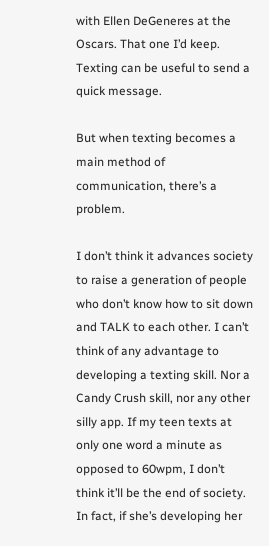with Ellen DeGeneres at the Oscars. That one I’d keep. Texting can be useful to send a quick message.

But when texting becomes a main method of communication, there’s a problem.

I don’t think it advances society to raise a generation of people who don’t know how to sit down and TALK to each other. I can’t think of any advantage to developing a texting skill. Nor a Candy Crush skill, nor any other silly app. If my teen texts at only one word a minute as opposed to 60wpm, I don’t think it’ll be the end of society. In fact, if she’s developing her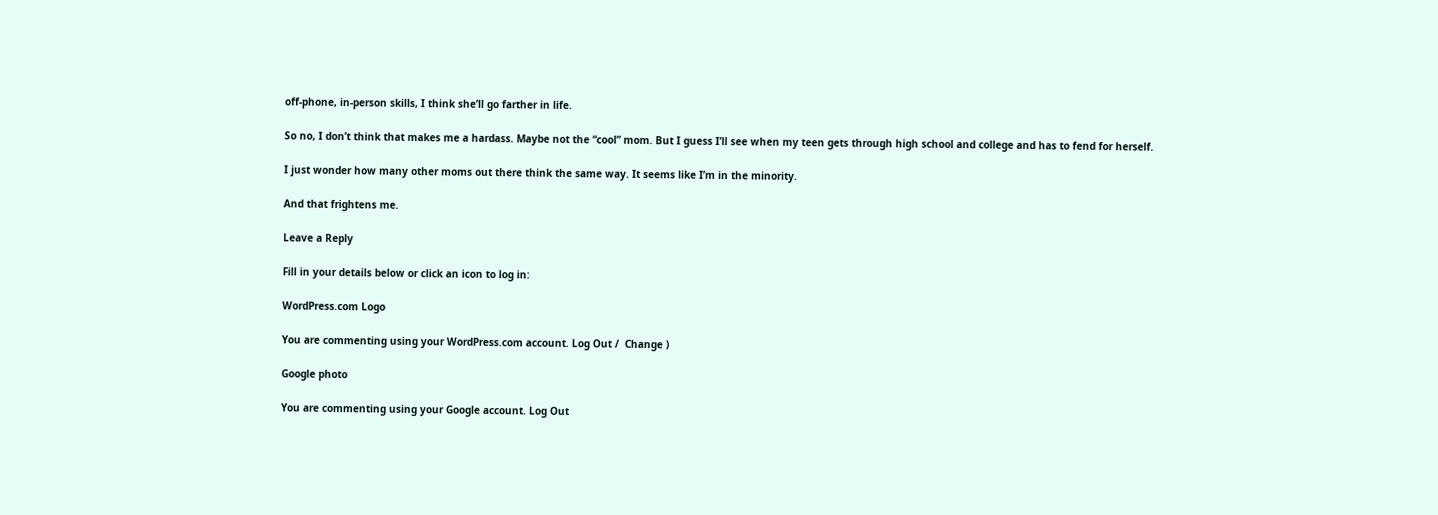off-phone, in-person skills, I think she’ll go farther in life.

So no, I don’t think that makes me a hardass. Maybe not the “cool” mom. But I guess I’ll see when my teen gets through high school and college and has to fend for herself.

I just wonder how many other moms out there think the same way. It seems like I’m in the minority.

And that frightens me.

Leave a Reply

Fill in your details below or click an icon to log in:

WordPress.com Logo

You are commenting using your WordPress.com account. Log Out /  Change )

Google photo

You are commenting using your Google account. Log Out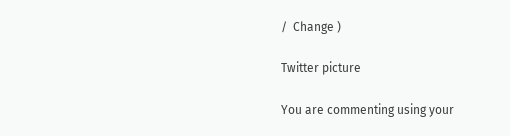/  Change )

Twitter picture

You are commenting using your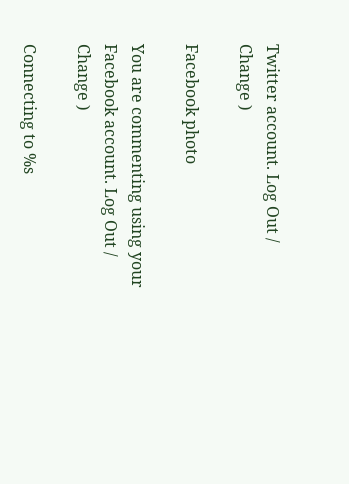Twitter account. Log Out /  Change )

Facebook photo

You are commenting using your Facebook account. Log Out /  Change )

Connecting to %s